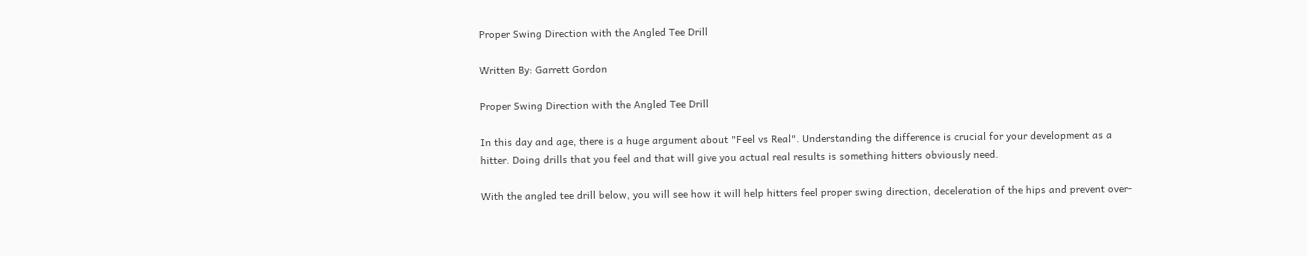Proper Swing Direction with the Angled Tee Drill

Written By: Garrett Gordon

Proper Swing Direction with the Angled Tee Drill

In this day and age, there is a huge argument about "Feel vs Real". Understanding the difference is crucial for your development as a hitter. Doing drills that you feel and that will give you actual real results is something hitters obviously need.

With the angled tee drill below, you will see how it will help hitters feel proper swing direction, deceleration of the hips and prevent over-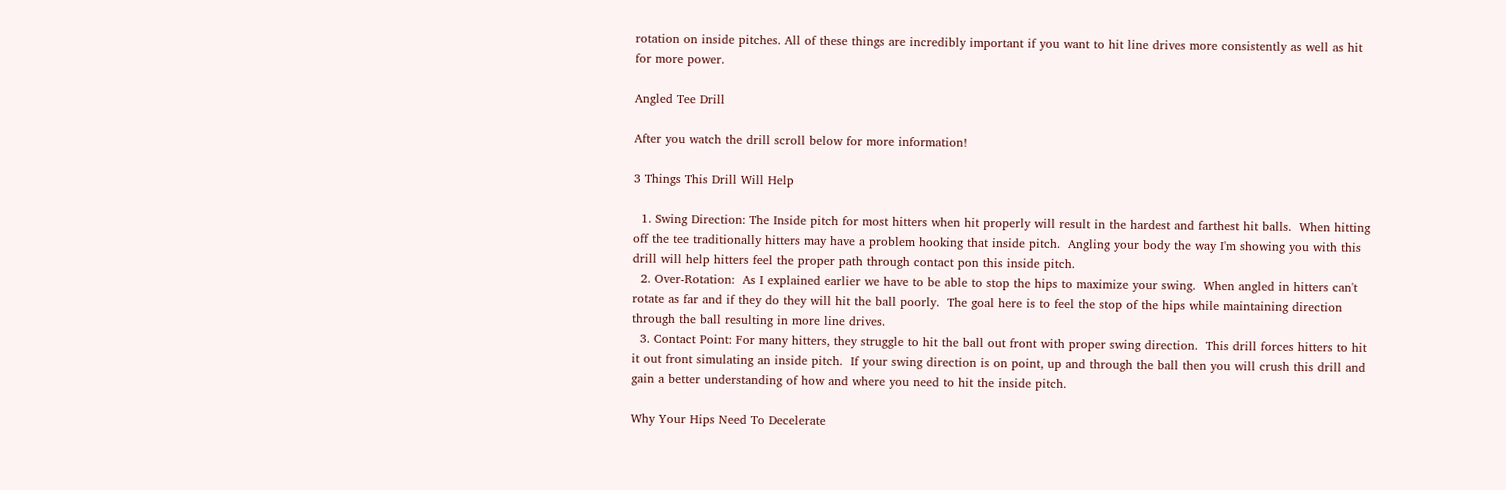rotation on inside pitches. All of these things are incredibly important if you want to hit line drives more consistently as well as hit for more power.

Angled Tee Drill

After you watch the drill scroll below for more information!

3 Things This Drill Will Help

  1. Swing Direction: The Inside pitch for most hitters when hit properly will result in the hardest and farthest hit balls.  When hitting off the tee traditionally hitters may have a problem hooking that inside pitch.  Angling your body the way I'm showing you with this drill will help hitters feel the proper path through contact pon this inside pitch.
  2. Over-Rotation:  As I explained earlier we have to be able to stop the hips to maximize your swing.  When angled in hitters can't rotate as far and if they do they will hit the ball poorly.  The goal here is to feel the stop of the hips while maintaining direction through the ball resulting in more line drives.
  3. Contact Point: For many hitters, they struggle to hit the ball out front with proper swing direction.  This drill forces hitters to hit it out front simulating an inside pitch.  If your swing direction is on point, up and through the ball then you will crush this drill and gain a better understanding of how and where you need to hit the inside pitch.

Why Your Hips Need To Decelerate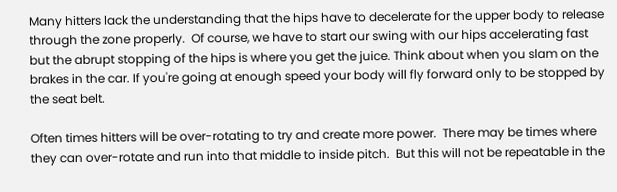Many hitters lack the understanding that the hips have to decelerate for the upper body to release through the zone properly.  Of course, we have to start our swing with our hips accelerating fast but the abrupt stopping of the hips is where you get the juice. Think about when you slam on the brakes in the car. If you're going at enough speed your body will fly forward only to be stopped by the seat belt.

Often times hitters will be over-rotating to try and create more power.  There may be times where they can over-rotate and run into that middle to inside pitch.  But this will not be repeatable in the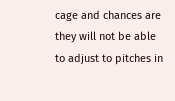cage and chances are they will not be able to adjust to pitches in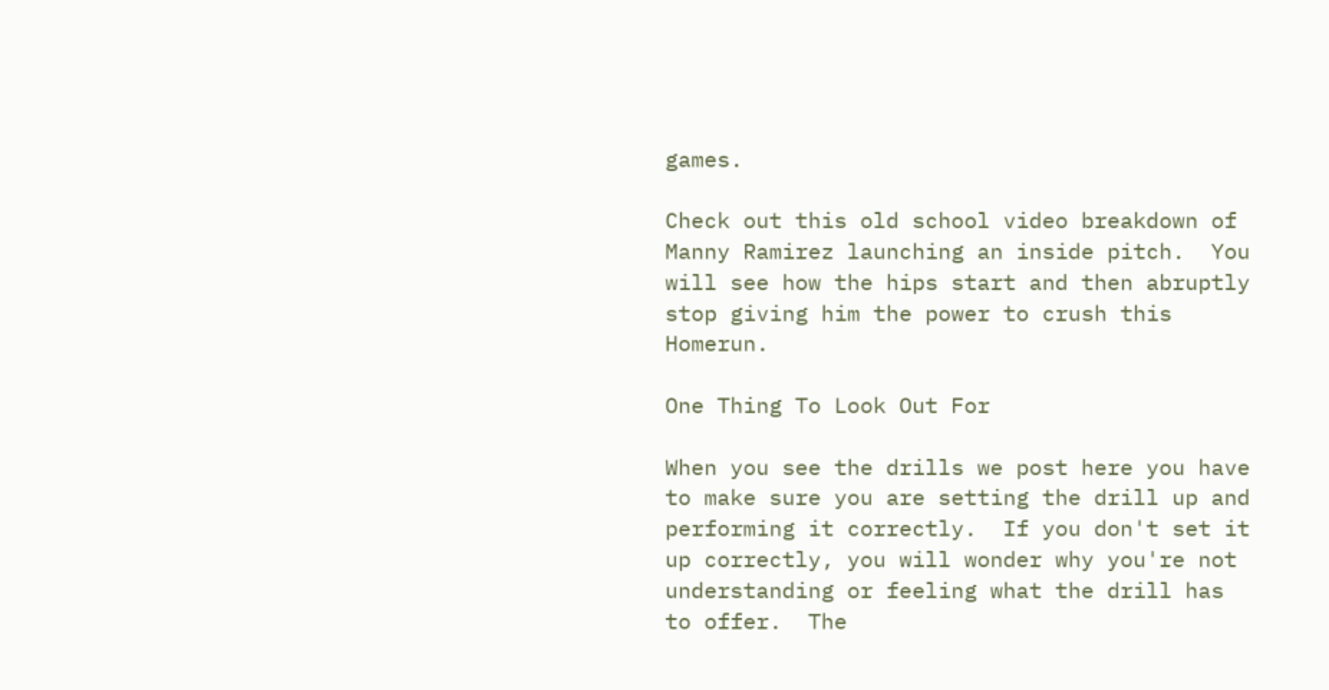games.

Check out this old school video breakdown of Manny Ramirez launching an inside pitch.  You will see how the hips start and then abruptly stop giving him the power to crush this Homerun.

One Thing To Look Out For

When you see the drills we post here you have to make sure you are setting the drill up and performing it correctly.  If you don't set it up correctly, you will wonder why you're not understanding or feeling what the drill has to offer.  The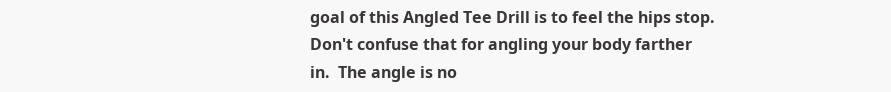goal of this Angled Tee Drill is to feel the hips stop.  Don't confuse that for angling your body farther in.  The angle is no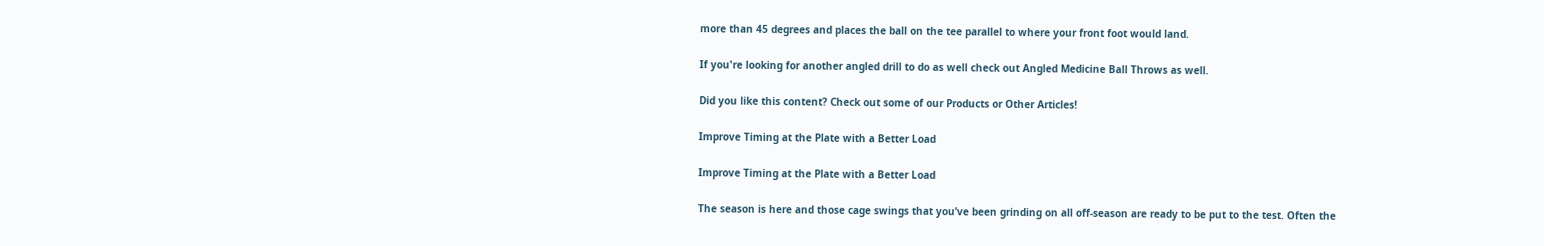more than 45 degrees and places the ball on the tee parallel to where your front foot would land.

If you're looking for another angled drill to do as well check out Angled Medicine Ball Throws as well.

Did you like this content? Check out some of our Products or Other Articles!

Improve Timing at the Plate with a Better Load

Improve Timing at the Plate with a Better Load

The season is here and those cage swings that you’ve been grinding on all off-season are ready to be put to the test. Often the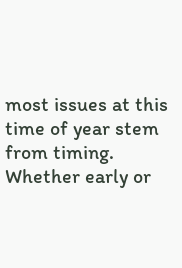most issues at this time of year stem from timing. Whether early or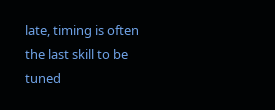late, timing is often the last skill to be tuned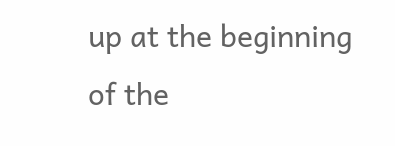up at the beginning of the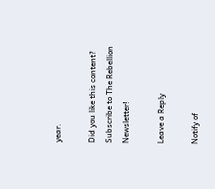year.

Did you like this content? Subscribe to The Rebellion Newsletter!

Leave a Reply

Notify of